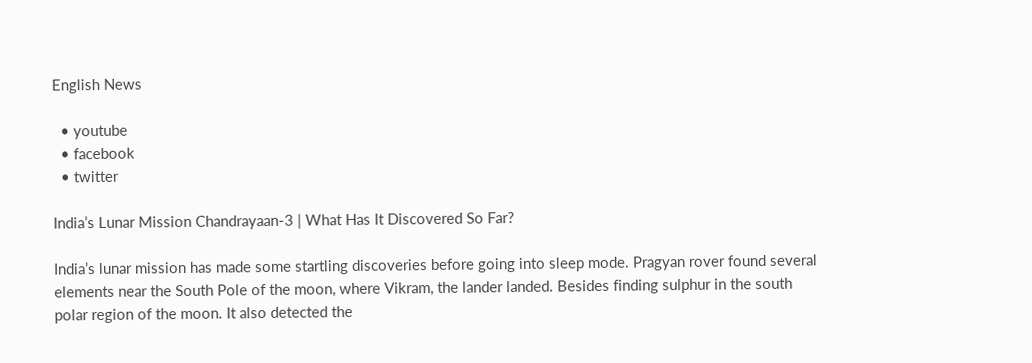English News

  • youtube
  • facebook
  • twitter

India’s Lunar Mission Chandrayaan-3 | What Has It Discovered So Far?

India’s lunar mission has made some startling discoveries before going into sleep mode. Pragyan rover found several elements near the South Pole of the moon, where Vikram, the lander landed. Besides finding sulphur in the south polar region of the moon. It also detected the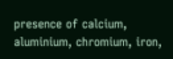presence of calcium, aluminium, chromium, iron,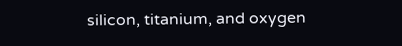silicon, titanium, and oxygen